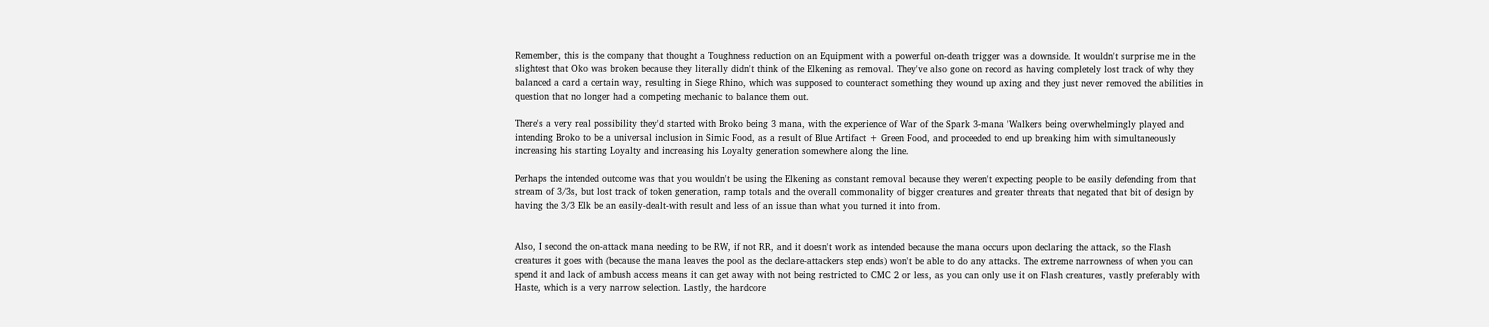Remember, this is the company that thought a Toughness reduction on an Equipment with a powerful on-death trigger was a downside. It wouldn't surprise me in the slightest that Oko was broken because they literally didn't think of the Elkening as removal. They've also gone on record as having completely lost track of why they balanced a card a certain way, resulting in Siege Rhino, which was supposed to counteract something they wound up axing and they just never removed the abilities in question that no longer had a competing mechanic to balance them out.

There's a very real possibility they'd started with Broko being 3 mana, with the experience of War of the Spark 3-mana 'Walkers being overwhelmingly played and intending Broko to be a universal inclusion in Simic Food, as a result of Blue Artifact + Green Food, and proceeded to end up breaking him with simultaneously increasing his starting Loyalty and increasing his Loyalty generation somewhere along the line.

Perhaps the intended outcome was that you wouldn't be using the Elkening as constant removal because they weren't expecting people to be easily defending from that stream of 3/3s, but lost track of token generation, ramp totals and the overall commonality of bigger creatures and greater threats that negated that bit of design by having the 3/3 Elk be an easily-dealt-with result and less of an issue than what you turned it into from.


Also, I second the on-attack mana needing to be RW, if not RR, and it doesn't work as intended because the mana occurs upon declaring the attack, so the Flash creatures it goes with (because the mana leaves the pool as the declare-attackers step ends) won't be able to do any attacks. The extreme narrowness of when you can spend it and lack of ambush access means it can get away with not being restricted to CMC 2 or less, as you can only use it on Flash creatures, vastly preferably with Haste, which is a very narrow selection. Lastly, the hardcore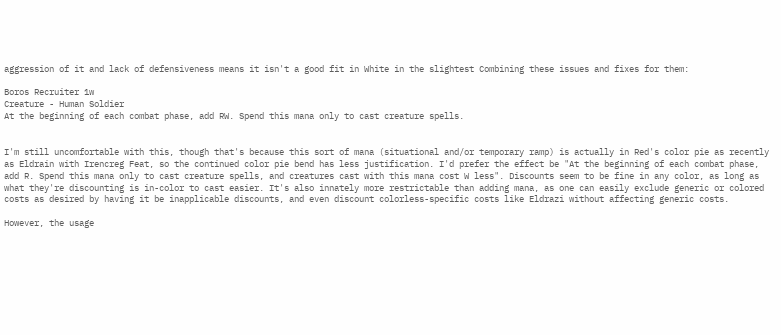aggression of it and lack of defensiveness means it isn't a good fit in White in the slightest Combining these issues and fixes for them:

Boros Recruiter 1w
Creature - Human Soldier
At the beginning of each combat phase, add RW. Spend this mana only to cast creature spells.


I'm still uncomfortable with this, though that's because this sort of mana (situational and/or temporary ramp) is actually in Red's color pie as recently as Eldrain with Irencreg Feat, so the continued color pie bend has less justification. I'd prefer the effect be "At the beginning of each combat phase, add R. Spend this mana only to cast creature spells, and creatures cast with this mana cost W less". Discounts seem to be fine in any color, as long as what they're discounting is in-color to cast easier. It's also innately more restrictable than adding mana, as one can easily exclude generic or colored costs as desired by having it be inapplicable discounts, and even discount colorless-specific costs like Eldrazi without affecting generic costs.

However, the usage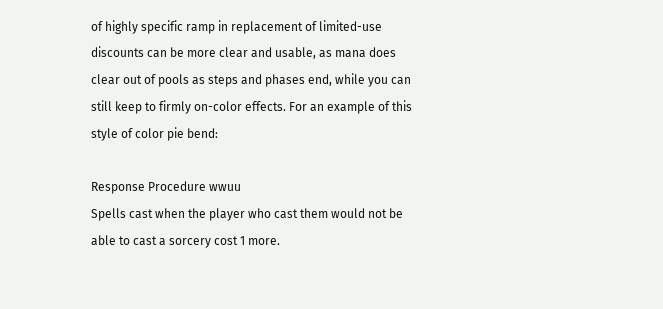of highly specific ramp in replacement of limited-use discounts can be more clear and usable, as mana does clear out of pools as steps and phases end, while you can still keep to firmly on-color effects. For an example of this style of color pie bend:

Response Procedure wwuu
Spells cast when the player who cast them would not be able to cast a sorcery cost 1 more.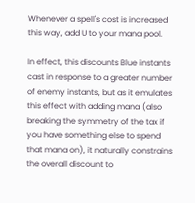Whenever a spell's cost is increased this way, add U to your mana pool.

In effect, this discounts Blue instants cast in response to a greater number of enemy instants, but as it emulates this effect with adding mana (also breaking the symmetry of the tax if you have something else to spend that mana on), it naturally constrains the overall discount to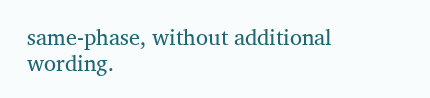same-phase, without additional wording.